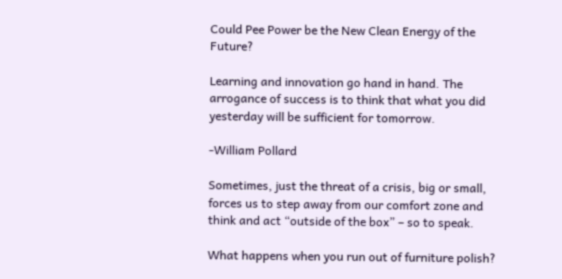Could Pee Power be the New Clean Energy of the Future?

Learning and innovation go hand in hand. The arrogance of success is to think that what you did yesterday will be sufficient for tomorrow.

-William Pollard

Sometimes, just the threat of a crisis, big or small, forces us to step away from our comfort zone and think and act “outside of the box” – so to speak.

What happens when you run out of furniture polish?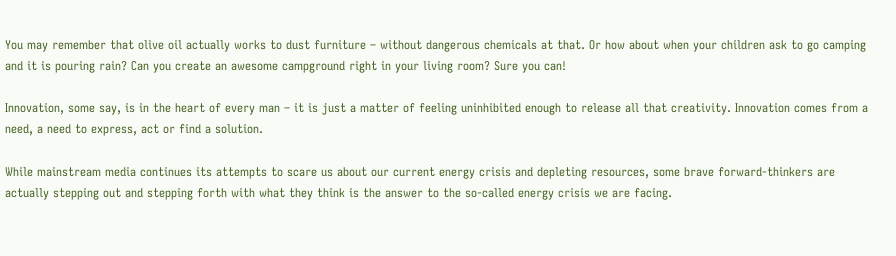You may remember that olive oil actually works to dust furniture – without dangerous chemicals at that. Or how about when your children ask to go camping and it is pouring rain? Can you create an awesome campground right in your living room? Sure you can!

Innovation, some say, is in the heart of every man – it is just a matter of feeling uninhibited enough to release all that creativity. Innovation comes from a need, a need to express, act or find a solution.

While mainstream media continues its attempts to scare us about our current energy crisis and depleting resources, some brave forward-thinkers are actually stepping out and stepping forth with what they think is the answer to the so-called energy crisis we are facing.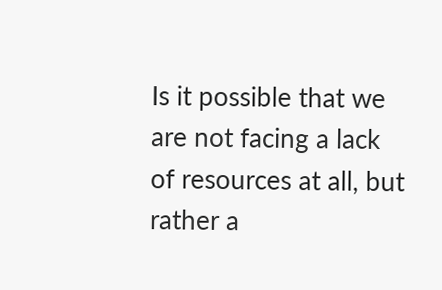Is it possible that we are not facing a lack of resources at all, but rather a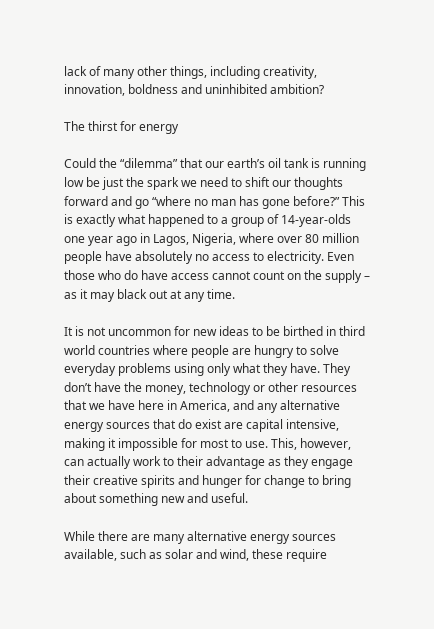lack of many other things, including creativity, innovation, boldness and uninhibited ambition?

The thirst for energy

Could the “dilemma” that our earth’s oil tank is running low be just the spark we need to shift our thoughts forward and go “where no man has gone before?” This is exactly what happened to a group of 14-year-olds one year ago in Lagos, Nigeria, where over 80 million people have absolutely no access to electricity. Even those who do have access cannot count on the supply – as it may black out at any time.

It is not uncommon for new ideas to be birthed in third world countries where people are hungry to solve everyday problems using only what they have. They don’t have the money, technology or other resources that we have here in America, and any alternative energy sources that do exist are capital intensive, making it impossible for most to use. This, however, can actually work to their advantage as they engage their creative spirits and hunger for change to bring about something new and useful.

While there are many alternative energy sources available, such as solar and wind, these require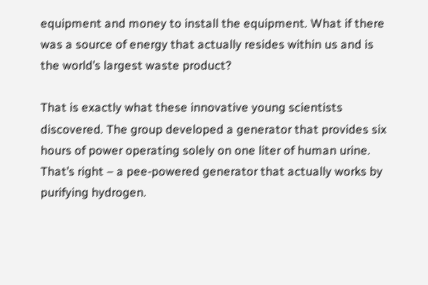equipment and money to install the equipment. What if there was a source of energy that actually resides within us and is the world’s largest waste product?

That is exactly what these innovative young scientists discovered. The group developed a generator that provides six hours of power operating solely on one liter of human urine. That’s right – a pee-powered generator that actually works by purifying hydrogen.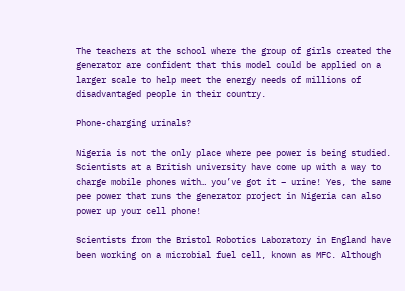The teachers at the school where the group of girls created the generator are confident that this model could be applied on a larger scale to help meet the energy needs of millions of disadvantaged people in their country.

Phone-charging urinals?

Nigeria is not the only place where pee power is being studied. Scientists at a British university have come up with a way to charge mobile phones with… you’ve got it – urine! Yes, the same pee power that runs the generator project in Nigeria can also power up your cell phone!

Scientists from the Bristol Robotics Laboratory in England have been working on a microbial fuel cell, known as MFC. Although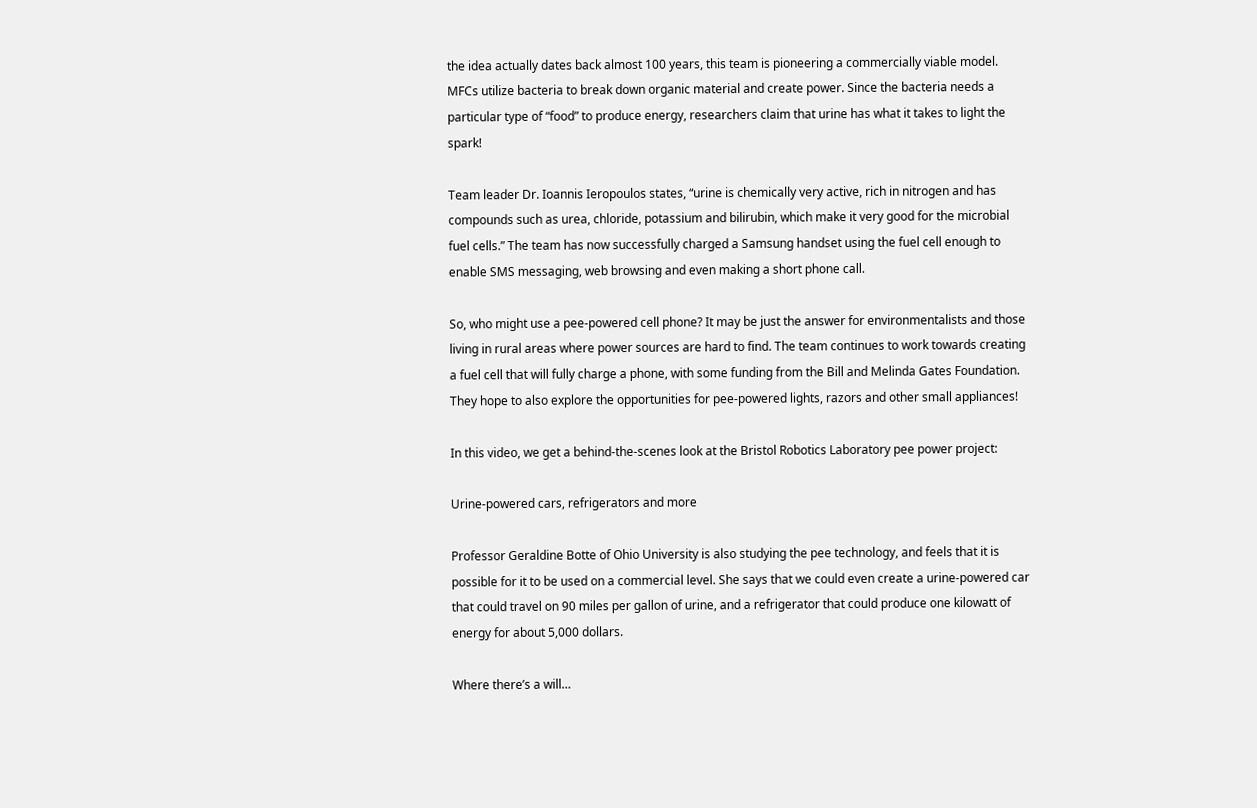the idea actually dates back almost 100 years, this team is pioneering a commercially viable model. MFCs utilize bacteria to break down organic material and create power. Since the bacteria needs a particular type of “food” to produce energy, researchers claim that urine has what it takes to light the spark!

Team leader Dr. Ioannis Ieropoulos states, “urine is chemically very active, rich in nitrogen and has compounds such as urea, chloride, potassium and bilirubin, which make it very good for the microbial fuel cells.” The team has now successfully charged a Samsung handset using the fuel cell enough to enable SMS messaging, web browsing and even making a short phone call.

So, who might use a pee-powered cell phone? It may be just the answer for environmentalists and those living in rural areas where power sources are hard to find. The team continues to work towards creating a fuel cell that will fully charge a phone, with some funding from the Bill and Melinda Gates Foundation. They hope to also explore the opportunities for pee-powered lights, razors and other small appliances!

In this video, we get a behind-the-scenes look at the Bristol Robotics Laboratory pee power project:

Urine-powered cars, refrigerators and more

Professor Geraldine Botte of Ohio University is also studying the pee technology, and feels that it is possible for it to be used on a commercial level. She says that we could even create a urine-powered car that could travel on 90 miles per gallon of urine, and a refrigerator that could produce one kilowatt of energy for about 5,000 dollars.

Where there’s a will…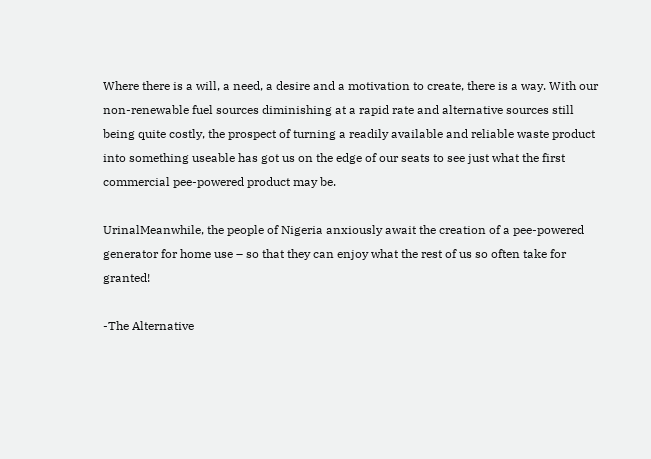Where there is a will, a need, a desire and a motivation to create, there is a way. With our non-renewable fuel sources diminishing at a rapid rate and alternative sources still being quite costly, the prospect of turning a readily available and reliable waste product into something useable has got us on the edge of our seats to see just what the first commercial pee-powered product may be.

UrinalMeanwhile, the people of Nigeria anxiously await the creation of a pee-powered generator for home use – so that they can enjoy what the rest of us so often take for granted!

-The Alternative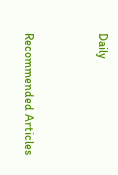Daily


Recommended Articles